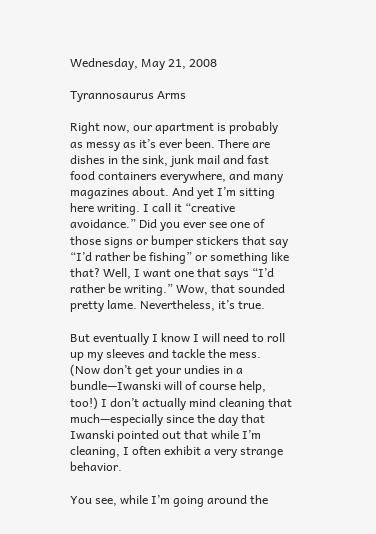Wednesday, May 21, 2008

Tyrannosaurus Arms

Right now, our apartment is probably as messy as it’s ever been. There are dishes in the sink, junk mail and fast food containers everywhere, and many magazines about. And yet I’m sitting here writing. I call it “creative avoidance.” Did you ever see one of those signs or bumper stickers that say “I’d rather be fishing” or something like that? Well, I want one that says “I’d rather be writing.” Wow, that sounded pretty lame. Nevertheless, it’s true.

But eventually I know I will need to roll up my sleeves and tackle the mess. (Now don’t get your undies in a bundle—Iwanski will of course help, too!) I don’t actually mind cleaning that much—especially since the day that Iwanski pointed out that while I’m cleaning, I often exhibit a very strange behavior.

You see, while I’m going around the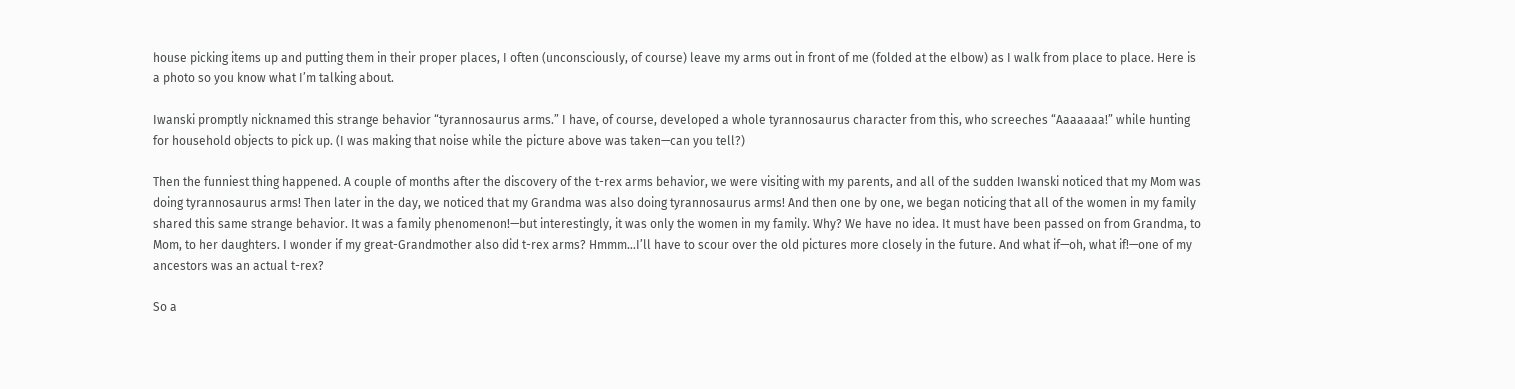house picking items up and putting them in their proper places, I often (unconsciously, of course) leave my arms out in front of me (folded at the elbow) as I walk from place to place. Here is a photo so you know what I’m talking about.

Iwanski promptly nicknamed this strange behavior “tyrannosaurus arms.” I have, of course, developed a whole tyrannosaurus character from this, who screeches “Aaaaaaa!” while hunting for household objects to pick up. (I was making that noise while the picture above was taken—can you tell?)

Then the funniest thing happened. A couple of months after the discovery of the t-rex arms behavior, we were visiting with my parents, and all of the sudden Iwanski noticed that my Mom was doing tyrannosaurus arms! Then later in the day, we noticed that my Grandma was also doing tyrannosaurus arms! And then one by one, we began noticing that all of the women in my family shared this same strange behavior. It was a family phenomenon!—but interestingly, it was only the women in my family. Why? We have no idea. It must have been passed on from Grandma, to Mom, to her daughters. I wonder if my great-Grandmother also did t-rex arms? Hmmm…I’ll have to scour over the old pictures more closely in the future. And what if—oh, what if!—one of my ancestors was an actual t-rex?

So a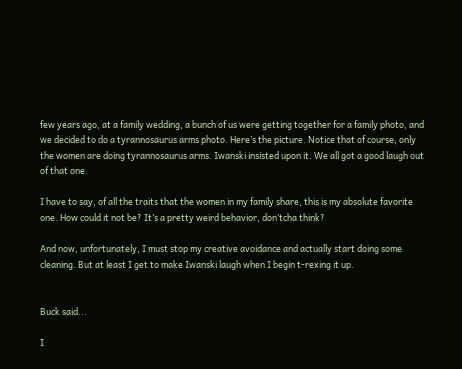few years ago, at a family wedding, a bunch of us were getting together for a family photo, and we decided to do a tyrannosaurus arms photo. Here’s the picture. Notice that of course, only the women are doing tyrannosaurus arms. Iwanski insisted upon it. We all got a good laugh out of that one.

I have to say, of all the traits that the women in my family share, this is my absolute favorite one. How could it not be? It’s a pretty weird behavior, don’tcha think?

And now, unfortunately, I must stop my creative avoidance and actually start doing some cleaning. But at least I get to make Iwanski laugh when I begin t-rexing it up.


Buck said...

I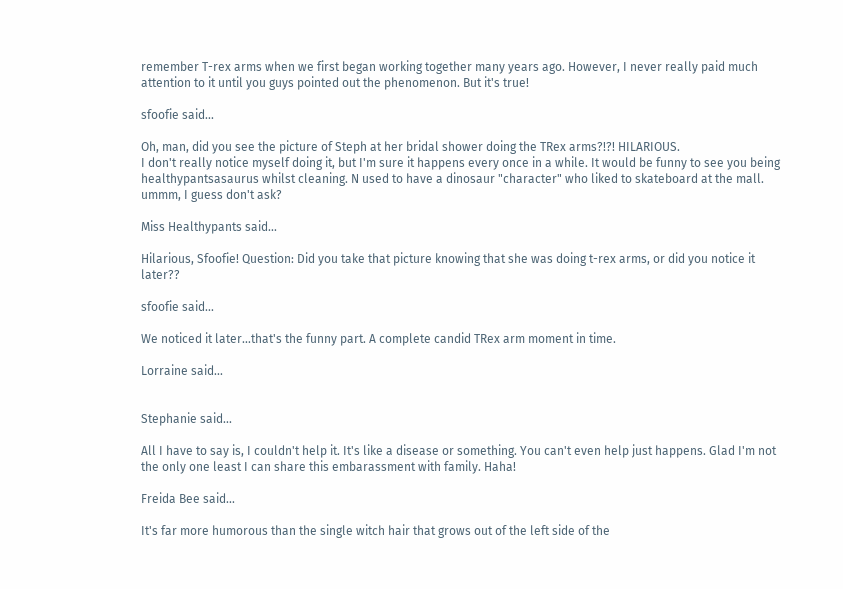remember T-rex arms when we first began working together many years ago. However, I never really paid much attention to it until you guys pointed out the phenomenon. But it's true!

sfoofie said...

Oh, man, did you see the picture of Steph at her bridal shower doing the TRex arms?!?! HILARIOUS.
I don't really notice myself doing it, but I'm sure it happens every once in a while. It would be funny to see you being healthypantsasaurus whilst cleaning. N used to have a dinosaur "character" who liked to skateboard at the mall. ummm, I guess don't ask?

Miss Healthypants said...

Hilarious, Sfoofie! Question: Did you take that picture knowing that she was doing t-rex arms, or did you notice it later??

sfoofie said...

We noticed it later...that's the funny part. A complete candid TRex arm moment in time.

Lorraine said...


Stephanie said...

All I have to say is, I couldn't help it. It's like a disease or something. You can't even help just happens. Glad I'm not the only one least I can share this embarassment with family. Haha!

Freida Bee said...

It's far more humorous than the single witch hair that grows out of the left side of the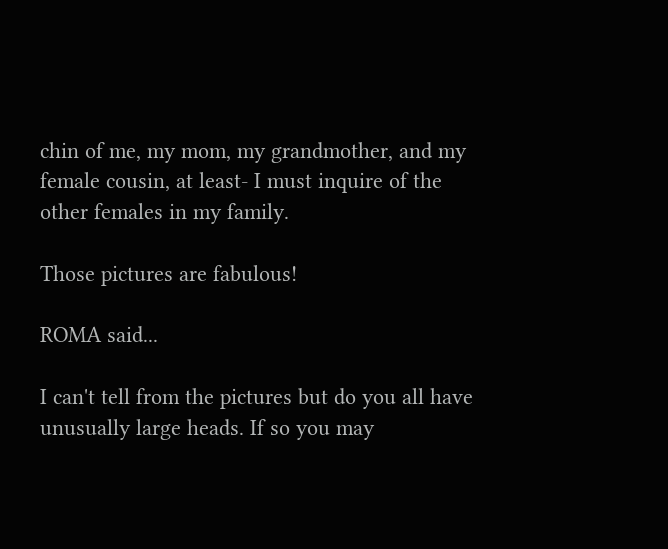chin of me, my mom, my grandmother, and my female cousin, at least- I must inquire of the other females in my family.

Those pictures are fabulous!

ROMA said...

I can't tell from the pictures but do you all have unusually large heads. If so you may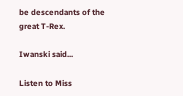be descendants of the great T-Rex.

Iwanski said...

Listen to Miss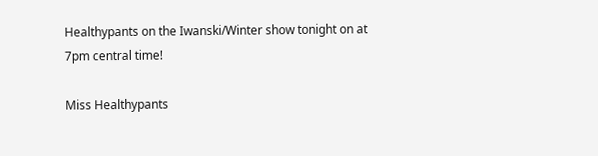Healthypants on the Iwanski/Winter show tonight on at
7pm central time!

Miss Healthypants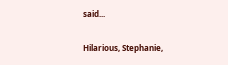said...

Hilarious, Stephanie,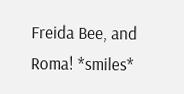Freida Bee, and Roma! *smiles*